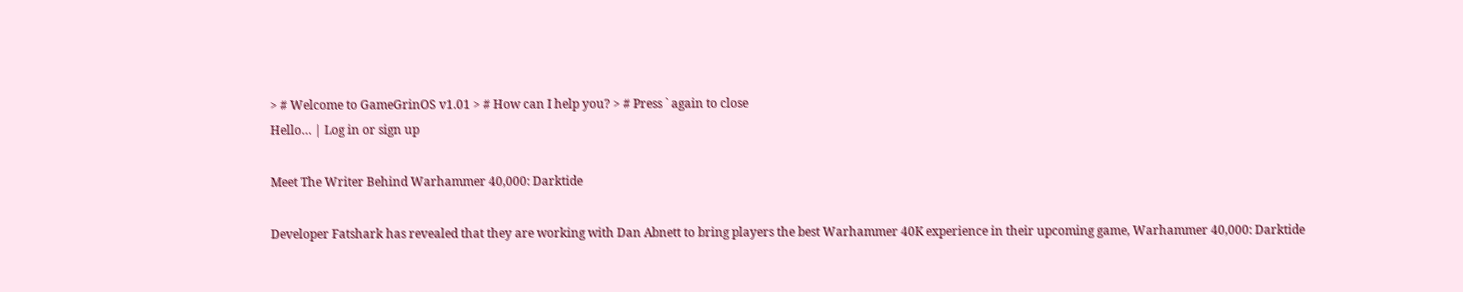> # Welcome to GameGrinOS v1.01 > # How can I help you? > # Press ` again to close
Hello… | Log in or sign up

Meet The Writer Behind Warhammer 40,000: Darktide

Developer Fatshark has revealed that they are working with Dan Abnett to bring players the best Warhammer 40K experience in their upcoming game, Warhammer 40,000: Darktide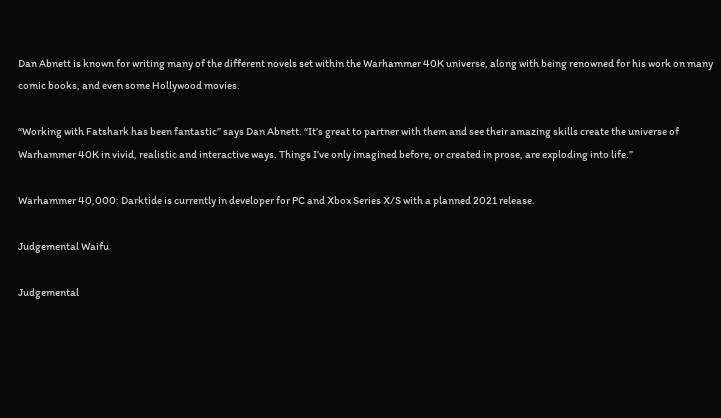Dan Abnett is known for writing many of the different novels set within the Warhammer 40K universe, along with being renowned for his work on many comic books, and even some Hollywood movies.

“Working with Fatshark has been fantastic” says Dan Abnett. “It’s great to partner with them and see their amazing skills create the universe of Warhammer 40K in vivid, realistic and interactive ways. Things I’ve only imagined before, or created in prose, are exploding into life.”

Warhammer 40,000: Darktide is currently in developer for PC and Xbox Series X/S with a planned 2021 release.

Judgemental Waifu

Judgemental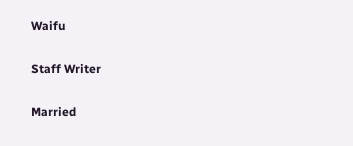Waifu

Staff Writer

Married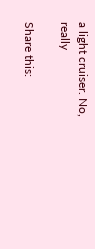a light cruiser. No, really

Share this: